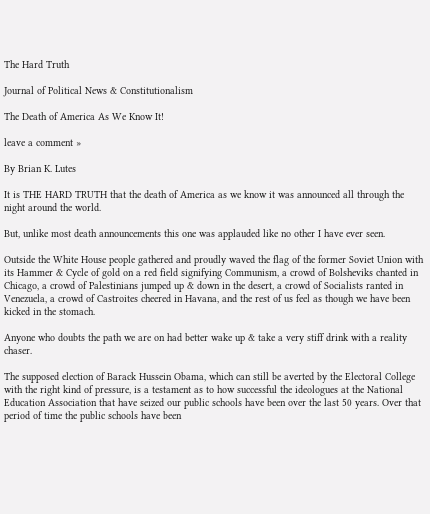The Hard Truth

Journal of Political News & Constitutionalism

The Death of America As We Know It!

leave a comment »

By Brian K. Lutes

It is THE HARD TRUTH that the death of America as we know it was announced all through the night around the world.

But, unlike most death announcements this one was applauded like no other I have ever seen.

Outside the White House people gathered and proudly waved the flag of the former Soviet Union with its Hammer & Cycle of gold on a red field signifying Communism, a crowd of Bolsheviks chanted in Chicago, a crowd of Palestinians jumped up & down in the desert, a crowd of Socialists ranted in Venezuela, a crowd of Castroites cheered in Havana, and the rest of us feel as though we have been kicked in the stomach.

Anyone who doubts the path we are on had better wake up & take a very stiff drink with a reality chaser.

The supposed election of Barack Hussein Obama, which can still be averted by the Electoral College with the right kind of pressure, is a testament as to how successful the ideologues at the National Education Association that have seized our public schools have been over the last 50 years. Over that period of time the public schools have been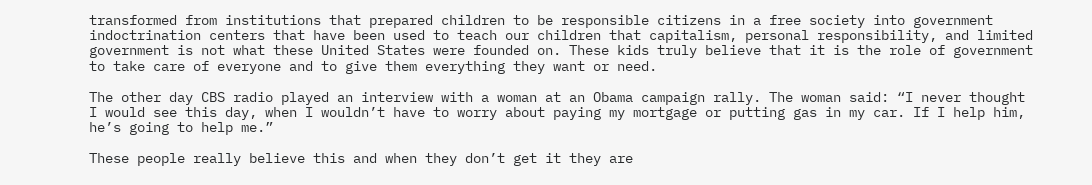transformed from institutions that prepared children to be responsible citizens in a free society into government indoctrination centers that have been used to teach our children that capitalism, personal responsibility, and limited government is not what these United States were founded on. These kids truly believe that it is the role of government to take care of everyone and to give them everything they want or need.

The other day CBS radio played an interview with a woman at an Obama campaign rally. The woman said: “I never thought I would see this day, when I wouldn’t have to worry about paying my mortgage or putting gas in my car. If I help him, he’s going to help me.”

These people really believe this and when they don’t get it they are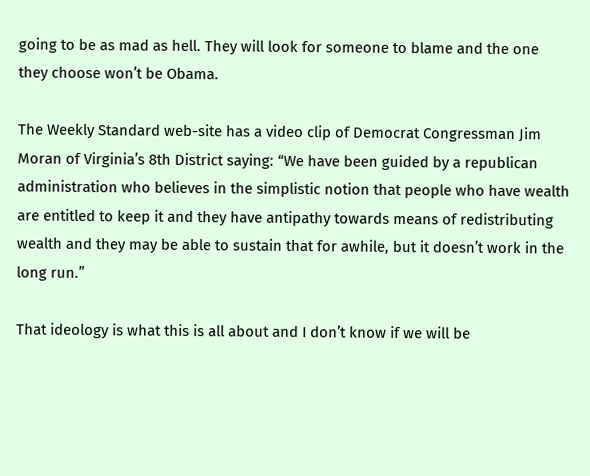going to be as mad as hell. They will look for someone to blame and the one they choose won’t be Obama.

The Weekly Standard web-site has a video clip of Democrat Congressman Jim Moran of Virginia’s 8th District saying: “We have been guided by a republican administration who believes in the simplistic notion that people who have wealth are entitled to keep it and they have antipathy towards means of redistributing wealth and they may be able to sustain that for awhile, but it doesn’t work in the long run.”

That ideology is what this is all about and I don’t know if we will be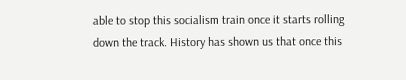able to stop this socialism train once it starts rolling down the track. History has shown us that once this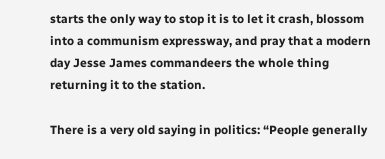starts the only way to stop it is to let it crash, blossom into a communism expressway, and pray that a modern day Jesse James commandeers the whole thing returning it to the station.

There is a very old saying in politics: “People generally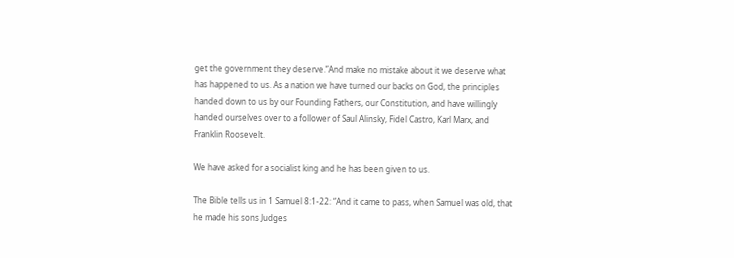get the government they deserve.”And make no mistake about it we deserve what has happened to us. As a nation we have turned our backs on God, the principles handed down to us by our Founding Fathers, our Constitution, and have willingly handed ourselves over to a follower of Saul Alinsky, Fidel Castro, Karl Marx, and Franklin Roosevelt.

We have asked for a socialist king and he has been given to us.

The Bible tells us in 1 Samuel 8:1-22: “And it came to pass, when Samuel was old, that he made his sons Judges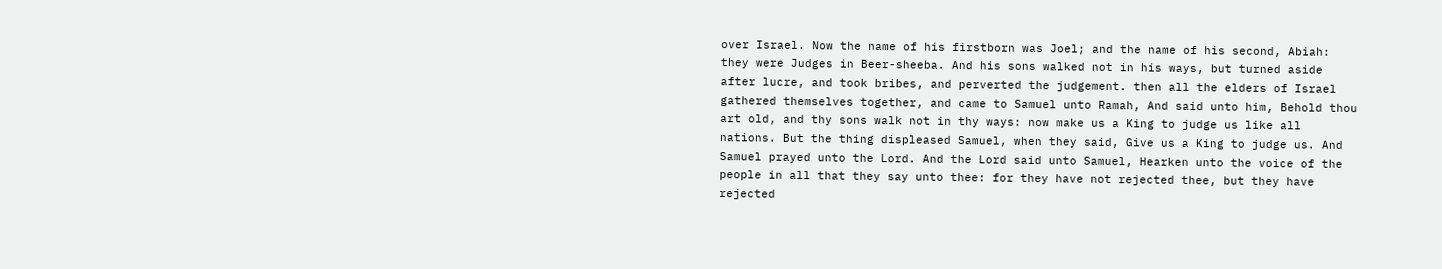over Israel. Now the name of his firstborn was Joel; and the name of his second, Abiah: they were Judges in Beer-sheeba. And his sons walked not in his ways, but turned aside after lucre, and took bribes, and perverted the judgement. then all the elders of Israel gathered themselves together, and came to Samuel unto Ramah, And said unto him, Behold thou art old, and thy sons walk not in thy ways: now make us a King to judge us like all nations. But the thing displeased Samuel, when they said, Give us a King to judge us. And Samuel prayed unto the Lord. And the Lord said unto Samuel, Hearken unto the voice of the people in all that they say unto thee: for they have not rejected thee, but they have rejected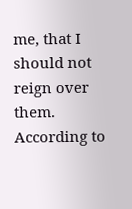me, that I should not reign over them. According to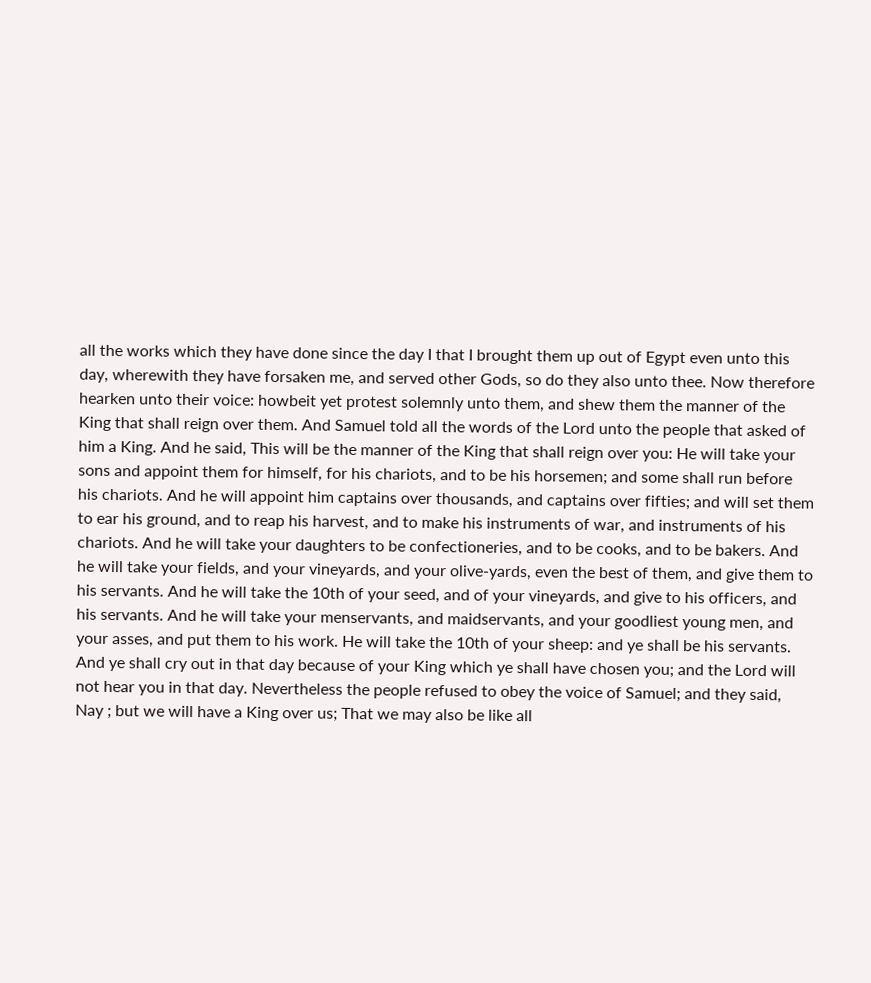all the works which they have done since the day I that I brought them up out of Egypt even unto this day, wherewith they have forsaken me, and served other Gods, so do they also unto thee. Now therefore hearken unto their voice: howbeit yet protest solemnly unto them, and shew them the manner of the King that shall reign over them. And Samuel told all the words of the Lord unto the people that asked of him a King. And he said, This will be the manner of the King that shall reign over you: He will take your sons and appoint them for himself, for his chariots, and to be his horsemen; and some shall run before his chariots. And he will appoint him captains over thousands, and captains over fifties; and will set them to ear his ground, and to reap his harvest, and to make his instruments of war, and instruments of his chariots. And he will take your daughters to be confectioneries, and to be cooks, and to be bakers. And he will take your fields, and your vineyards, and your olive-yards, even the best of them, and give them to his servants. And he will take the 10th of your seed, and of your vineyards, and give to his officers, and his servants. And he will take your menservants, and maidservants, and your goodliest young men, and your asses, and put them to his work. He will take the 10th of your sheep: and ye shall be his servants. And ye shall cry out in that day because of your King which ye shall have chosen you; and the Lord will not hear you in that day. Nevertheless the people refused to obey the voice of Samuel; and they said, Nay ; but we will have a King over us; That we may also be like all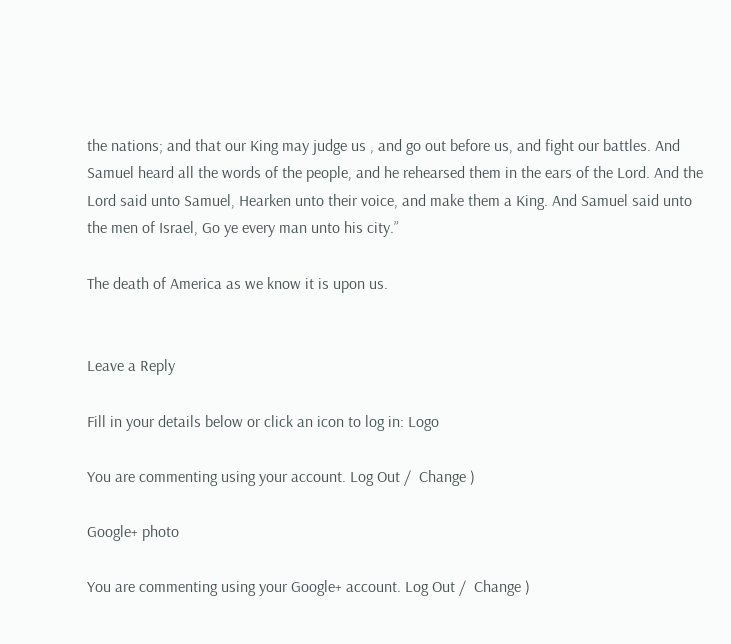the nations; and that our King may judge us , and go out before us, and fight our battles. And Samuel heard all the words of the people, and he rehearsed them in the ears of the Lord. And the Lord said unto Samuel, Hearken unto their voice, and make them a King. And Samuel said unto the men of Israel, Go ye every man unto his city.”

The death of America as we know it is upon us.


Leave a Reply

Fill in your details below or click an icon to log in: Logo

You are commenting using your account. Log Out /  Change )

Google+ photo

You are commenting using your Google+ account. Log Out /  Change )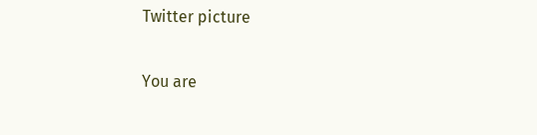Twitter picture

You are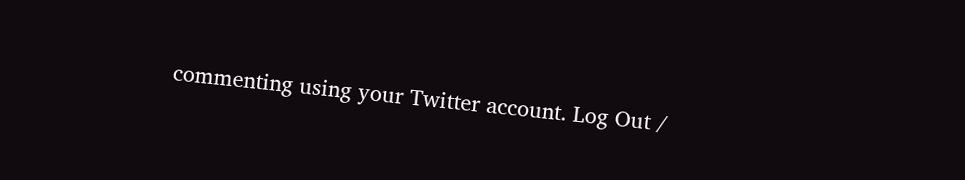commenting using your Twitter account. Log Out /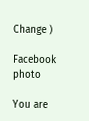Change )

Facebook photo

You are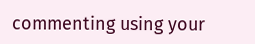commenting using your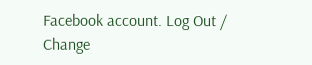Facebook account. Log Out /  Change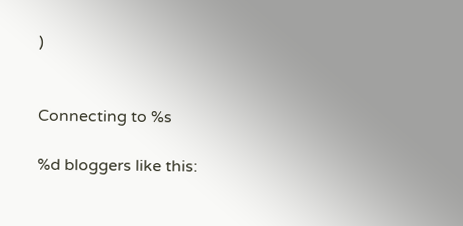)


Connecting to %s

%d bloggers like this: